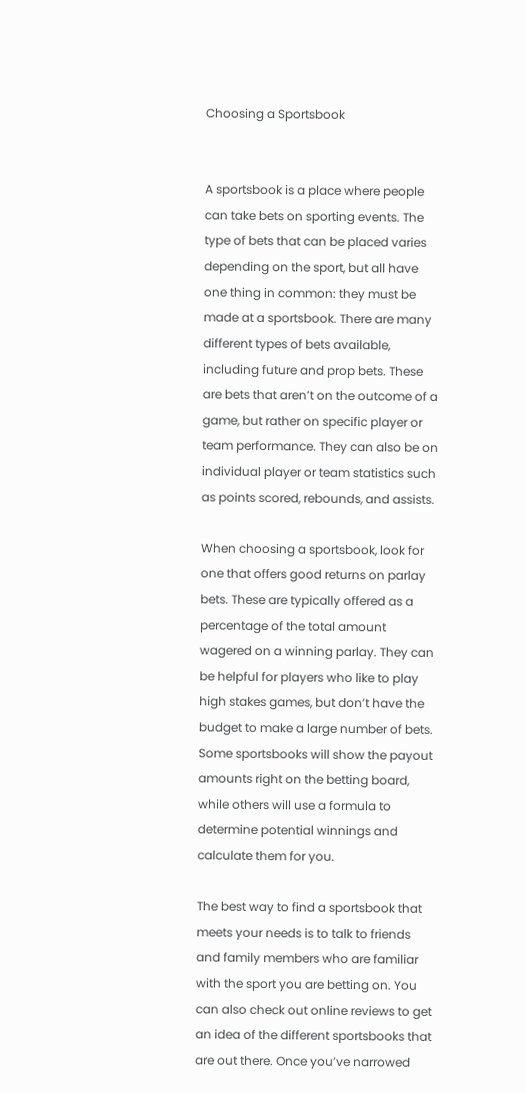Choosing a Sportsbook


A sportsbook is a place where people can take bets on sporting events. The type of bets that can be placed varies depending on the sport, but all have one thing in common: they must be made at a sportsbook. There are many different types of bets available, including future and prop bets. These are bets that aren’t on the outcome of a game, but rather on specific player or team performance. They can also be on individual player or team statistics such as points scored, rebounds, and assists.

When choosing a sportsbook, look for one that offers good returns on parlay bets. These are typically offered as a percentage of the total amount wagered on a winning parlay. They can be helpful for players who like to play high stakes games, but don’t have the budget to make a large number of bets. Some sportsbooks will show the payout amounts right on the betting board, while others will use a formula to determine potential winnings and calculate them for you.

The best way to find a sportsbook that meets your needs is to talk to friends and family members who are familiar with the sport you are betting on. You can also check out online reviews to get an idea of the different sportsbooks that are out there. Once you’ve narrowed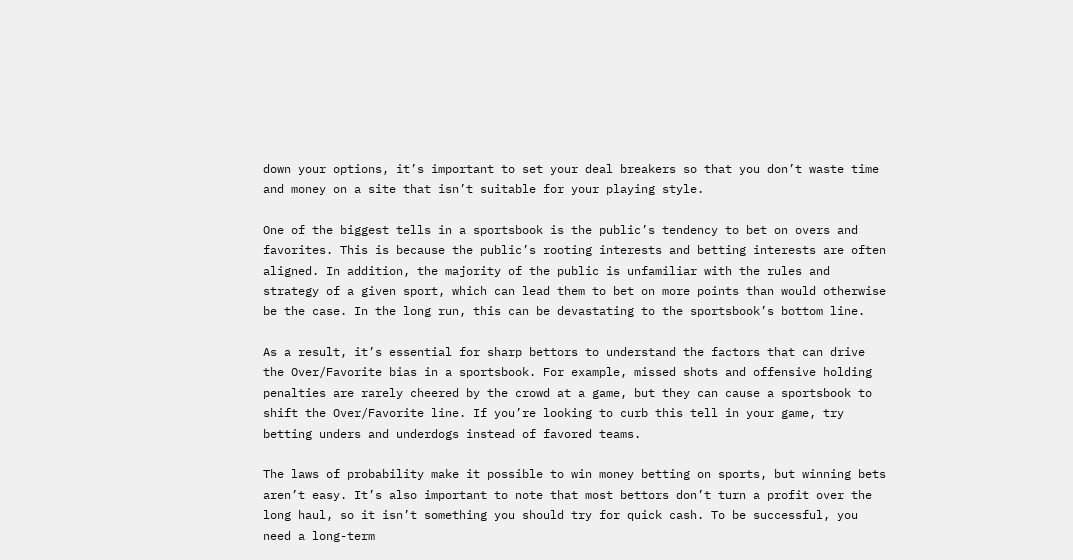down your options, it’s important to set your deal breakers so that you don’t waste time and money on a site that isn’t suitable for your playing style.

One of the biggest tells in a sportsbook is the public’s tendency to bet on overs and favorites. This is because the public’s rooting interests and betting interests are often aligned. In addition, the majority of the public is unfamiliar with the rules and strategy of a given sport, which can lead them to bet on more points than would otherwise be the case. In the long run, this can be devastating to the sportsbook’s bottom line.

As a result, it’s essential for sharp bettors to understand the factors that can drive the Over/Favorite bias in a sportsbook. For example, missed shots and offensive holding penalties are rarely cheered by the crowd at a game, but they can cause a sportsbook to shift the Over/Favorite line. If you’re looking to curb this tell in your game, try betting unders and underdogs instead of favored teams.

The laws of probability make it possible to win money betting on sports, but winning bets aren’t easy. It’s also important to note that most bettors don’t turn a profit over the long haul, so it isn’t something you should try for quick cash. To be successful, you need a long-term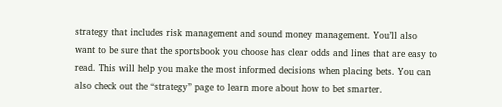strategy that includes risk management and sound money management. You’ll also want to be sure that the sportsbook you choose has clear odds and lines that are easy to read. This will help you make the most informed decisions when placing bets. You can also check out the “strategy” page to learn more about how to bet smarter.